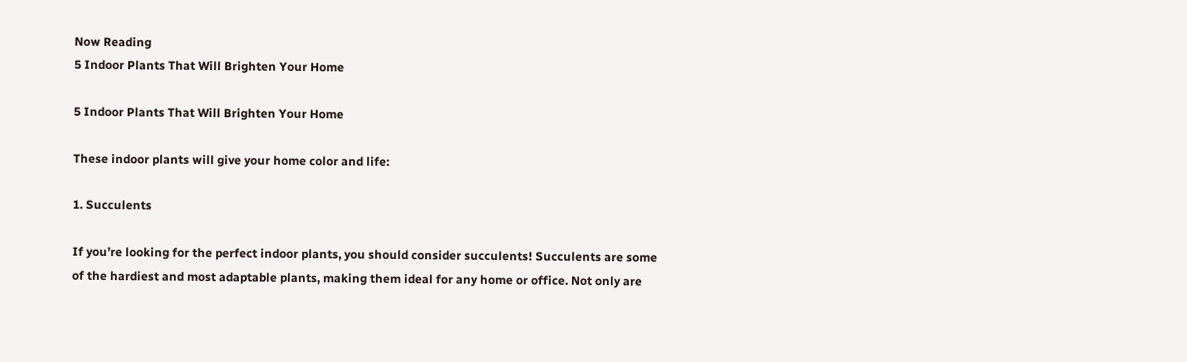Now Reading
5 Indoor Plants That Will Brighten Your Home

5 Indoor Plants That Will Brighten Your Home

These indoor plants will give your home color and life:

1. Succulents

If you’re looking for the perfect indoor plants, you should consider succulents! Succulents are some of the hardiest and most adaptable plants, making them ideal for any home or office. Not only are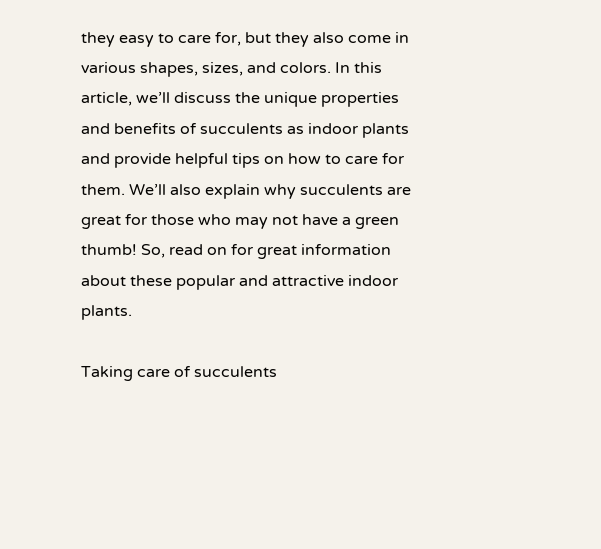they easy to care for, but they also come in various shapes, sizes, and colors. In this article, we’ll discuss the unique properties and benefits of succulents as indoor plants and provide helpful tips on how to care for them. We’ll also explain why succulents are great for those who may not have a green thumb! So, read on for great information about these popular and attractive indoor plants.

Taking care of succulents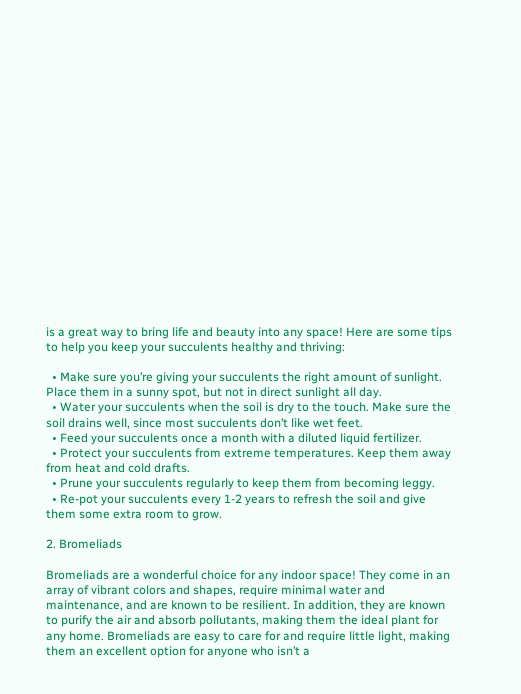is a great way to bring life and beauty into any space! Here are some tips to help you keep your succulents healthy and thriving:

  • Make sure you’re giving your succulents the right amount of sunlight. Place them in a sunny spot, but not in direct sunlight all day.
  • Water your succulents when the soil is dry to the touch. Make sure the soil drains well, since most succulents don’t like wet feet.
  • Feed your succulents once a month with a diluted liquid fertilizer.
  • Protect your succulents from extreme temperatures. Keep them away from heat and cold drafts.
  • Prune your succulents regularly to keep them from becoming leggy.
  • Re-pot your succulents every 1-2 years to refresh the soil and give them some extra room to grow.

2. Bromeliads

Bromeliads are a wonderful choice for any indoor space! They come in an array of vibrant colors and shapes, require minimal water and maintenance, and are known to be resilient. In addition, they are known to purify the air and absorb pollutants, making them the ideal plant for any home. Bromeliads are easy to care for and require little light, making them an excellent option for anyone who isn’t a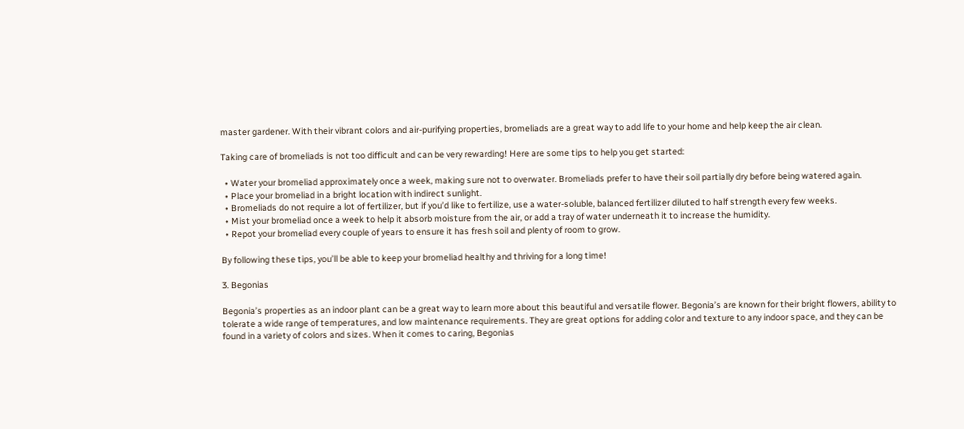master gardener. With their vibrant colors and air-purifying properties, bromeliads are a great way to add life to your home and help keep the air clean.

Taking care of bromeliads is not too difficult and can be very rewarding! Here are some tips to help you get started:

  • Water your bromeliad approximately once a week, making sure not to overwater. Bromeliads prefer to have their soil partially dry before being watered again.
  • Place your bromeliad in a bright location with indirect sunlight.
  • Bromeliads do not require a lot of fertilizer, but if you’d like to fertilize, use a water-soluble, balanced fertilizer diluted to half strength every few weeks.
  • Mist your bromeliad once a week to help it absorb moisture from the air, or add a tray of water underneath it to increase the humidity.
  • Repot your bromeliad every couple of years to ensure it has fresh soil and plenty of room to grow.

By following these tips, you’ll be able to keep your bromeliad healthy and thriving for a long time!

3. Begonias

Begonia’s properties as an indoor plant can be a great way to learn more about this beautiful and versatile flower. Begonia’s are known for their bright flowers, ability to tolerate a wide range of temperatures, and low maintenance requirements. They are great options for adding color and texture to any indoor space, and they can be found in a variety of colors and sizes. When it comes to caring, Begonias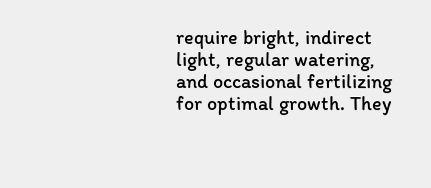require bright, indirect light, regular watering, and occasional fertilizing for optimal growth. They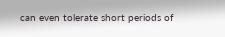can even tolerate short periods of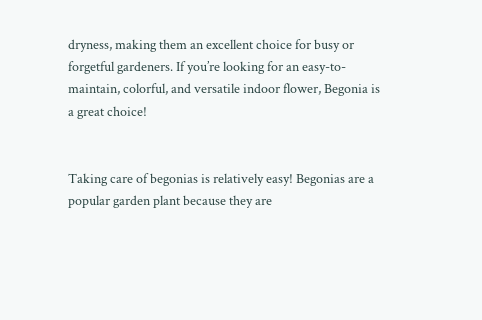dryness, making them an excellent choice for busy or forgetful gardeners. If you’re looking for an easy-to-maintain, colorful, and versatile indoor flower, Begonia is a great choice!


Taking care of begonias is relatively easy! Begonias are a popular garden plant because they are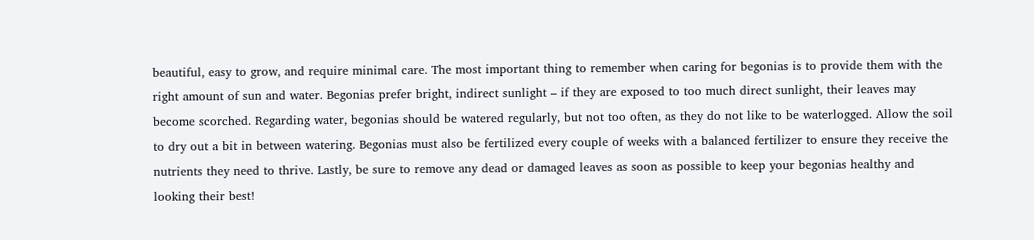beautiful, easy to grow, and require minimal care. The most important thing to remember when caring for begonias is to provide them with the right amount of sun and water. Begonias prefer bright, indirect sunlight – if they are exposed to too much direct sunlight, their leaves may become scorched. Regarding water, begonias should be watered regularly, but not too often, as they do not like to be waterlogged. Allow the soil to dry out a bit in between watering. Begonias must also be fertilized every couple of weeks with a balanced fertilizer to ensure they receive the nutrients they need to thrive. Lastly, be sure to remove any dead or damaged leaves as soon as possible to keep your begonias healthy and looking their best!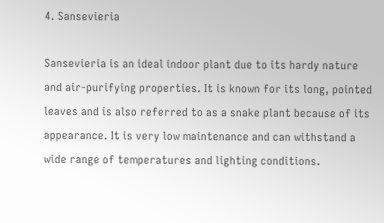4. Sansevieria

Sansevieria is an ideal indoor plant due to its hardy nature and air-purifying properties. It is known for its long, pointed leaves and is also referred to as a snake plant because of its appearance. It is very low maintenance and can withstand a wide range of temperatures and lighting conditions.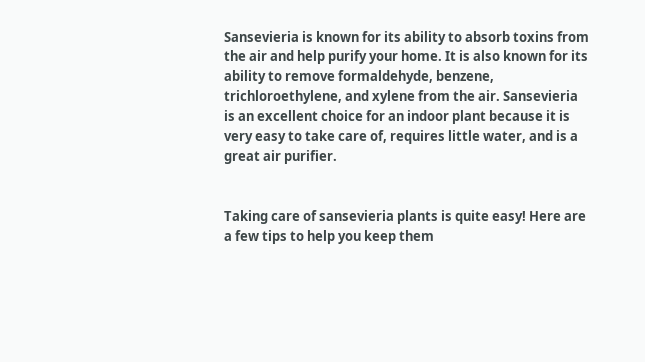Sansevieria is known for its ability to absorb toxins from the air and help purify your home. It is also known for its ability to remove formaldehyde, benzene, trichloroethylene, and xylene from the air. Sansevieria is an excellent choice for an indoor plant because it is very easy to take care of, requires little water, and is a great air purifier.


Taking care of sansevieria plants is quite easy! Here are a few tips to help you keep them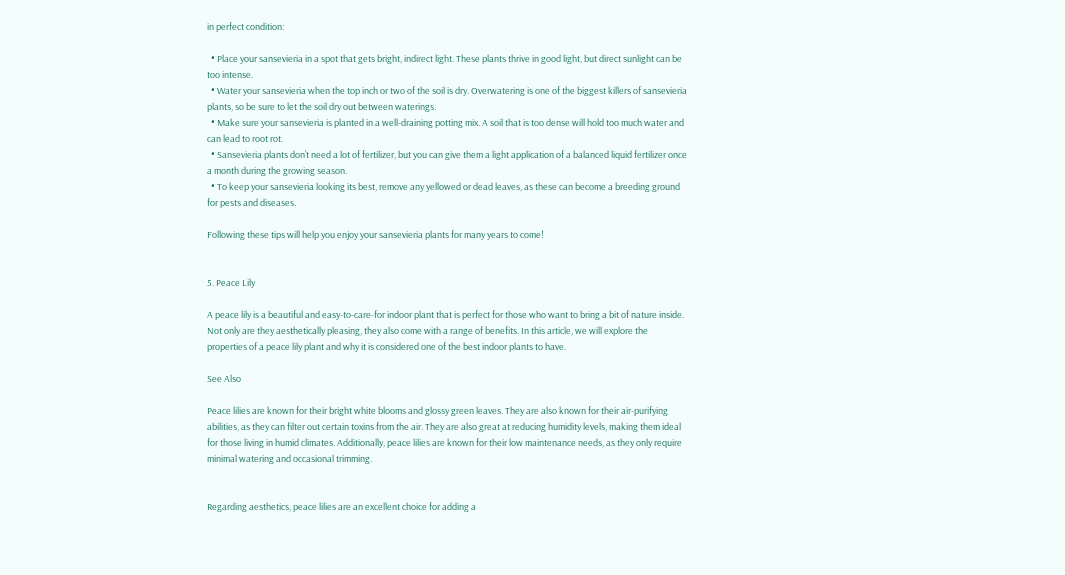in perfect condition:

  • Place your sansevieria in a spot that gets bright, indirect light. These plants thrive in good light, but direct sunlight can be too intense.
  • Water your sansevieria when the top inch or two of the soil is dry. Overwatering is one of the biggest killers of sansevieria plants, so be sure to let the soil dry out between waterings.
  • Make sure your sansevieria is planted in a well-draining potting mix. A soil that is too dense will hold too much water and can lead to root rot.
  • Sansevieria plants don’t need a lot of fertilizer, but you can give them a light application of a balanced liquid fertilizer once a month during the growing season.
  • To keep your sansevieria looking its best, remove any yellowed or dead leaves, as these can become a breeding ground for pests and diseases.

Following these tips will help you enjoy your sansevieria plants for many years to come!


5. Peace Lily

A peace lily is a beautiful and easy-to-care-for indoor plant that is perfect for those who want to bring a bit of nature inside. Not only are they aesthetically pleasing, they also come with a range of benefits. In this article, we will explore the properties of a peace lily plant and why it is considered one of the best indoor plants to have.

See Also

Peace lilies are known for their bright white blooms and glossy green leaves. They are also known for their air-purifying abilities, as they can filter out certain toxins from the air. They are also great at reducing humidity levels, making them ideal for those living in humid climates. Additionally, peace lilies are known for their low maintenance needs, as they only require minimal watering and occasional trimming.


Regarding aesthetics, peace lilies are an excellent choice for adding a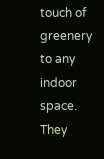touch of greenery to any indoor space. They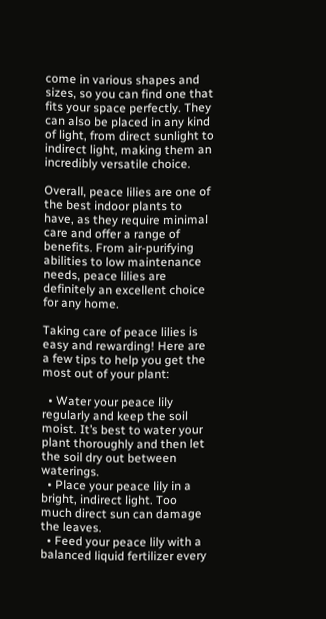come in various shapes and sizes, so you can find one that fits your space perfectly. They can also be placed in any kind of light, from direct sunlight to indirect light, making them an incredibly versatile choice.

Overall, peace lilies are one of the best indoor plants to have, as they require minimal care and offer a range of benefits. From air-purifying abilities to low maintenance needs, peace lilies are definitely an excellent choice for any home.

Taking care of peace lilies is easy and rewarding! Here are a few tips to help you get the most out of your plant:

  • Water your peace lily regularly and keep the soil moist. It’s best to water your plant thoroughly and then let the soil dry out between waterings.
  • Place your peace lily in a bright, indirect light. Too much direct sun can damage the leaves.
  • Feed your peace lily with a balanced liquid fertilizer every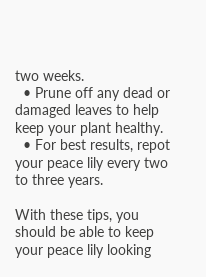two weeks.
  • Prune off any dead or damaged leaves to help keep your plant healthy.
  • For best results, repot your peace lily every two to three years.

With these tips, you should be able to keep your peace lily looking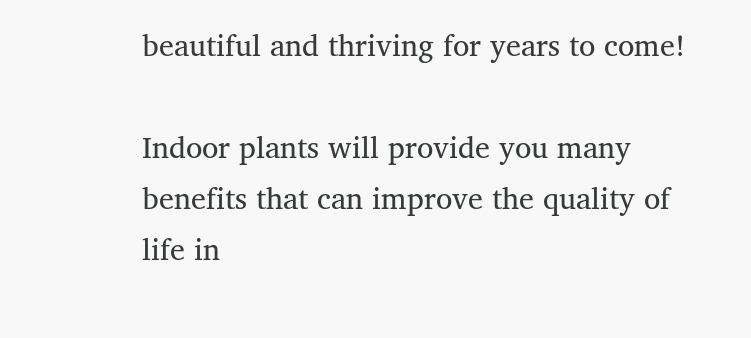beautiful and thriving for years to come!

Indoor plants will provide you many benefits that can improve the quality of life in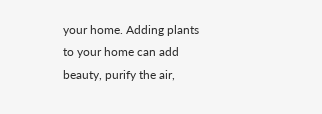your home. Adding plants to your home can add beauty, purify the air,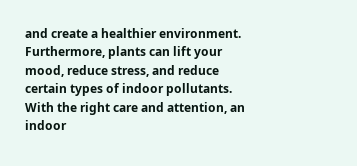and create a healthier environment. Furthermore, plants can lift your mood, reduce stress, and reduce certain types of indoor pollutants. With the right care and attention, an indoor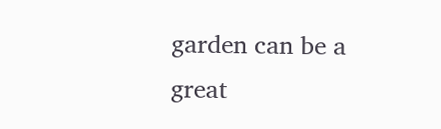garden can be a great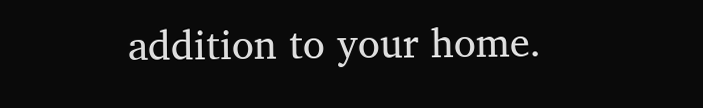addition to your home.